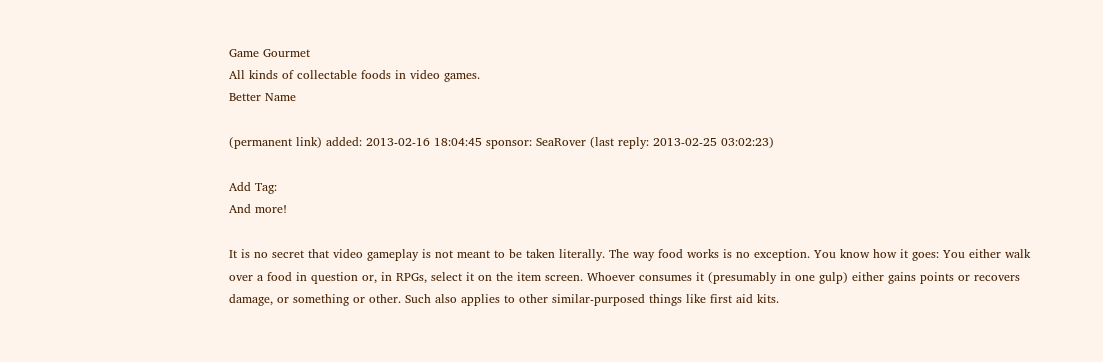Game Gourmet
All kinds of collectable foods in video games.
Better Name

(permanent link) added: 2013-02-16 18:04:45 sponsor: SeaRover (last reply: 2013-02-25 03:02:23)

Add Tag:
And more!

It is no secret that video gameplay is not meant to be taken literally. The way food works is no exception. You know how it goes: You either walk over a food in question or, in RPGs, select it on the item screen. Whoever consumes it (presumably in one gulp) either gains points or recovers damage, or something or other. Such also applies to other similar-purposed things like first aid kits.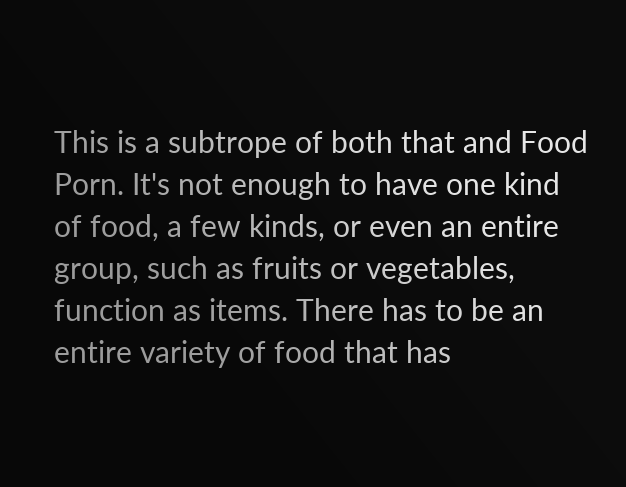This is a subtrope of both that and Food Porn. It's not enough to have one kind of food, a few kinds, or even an entire group, such as fruits or vegetables, function as items. There has to be an entire variety of food that has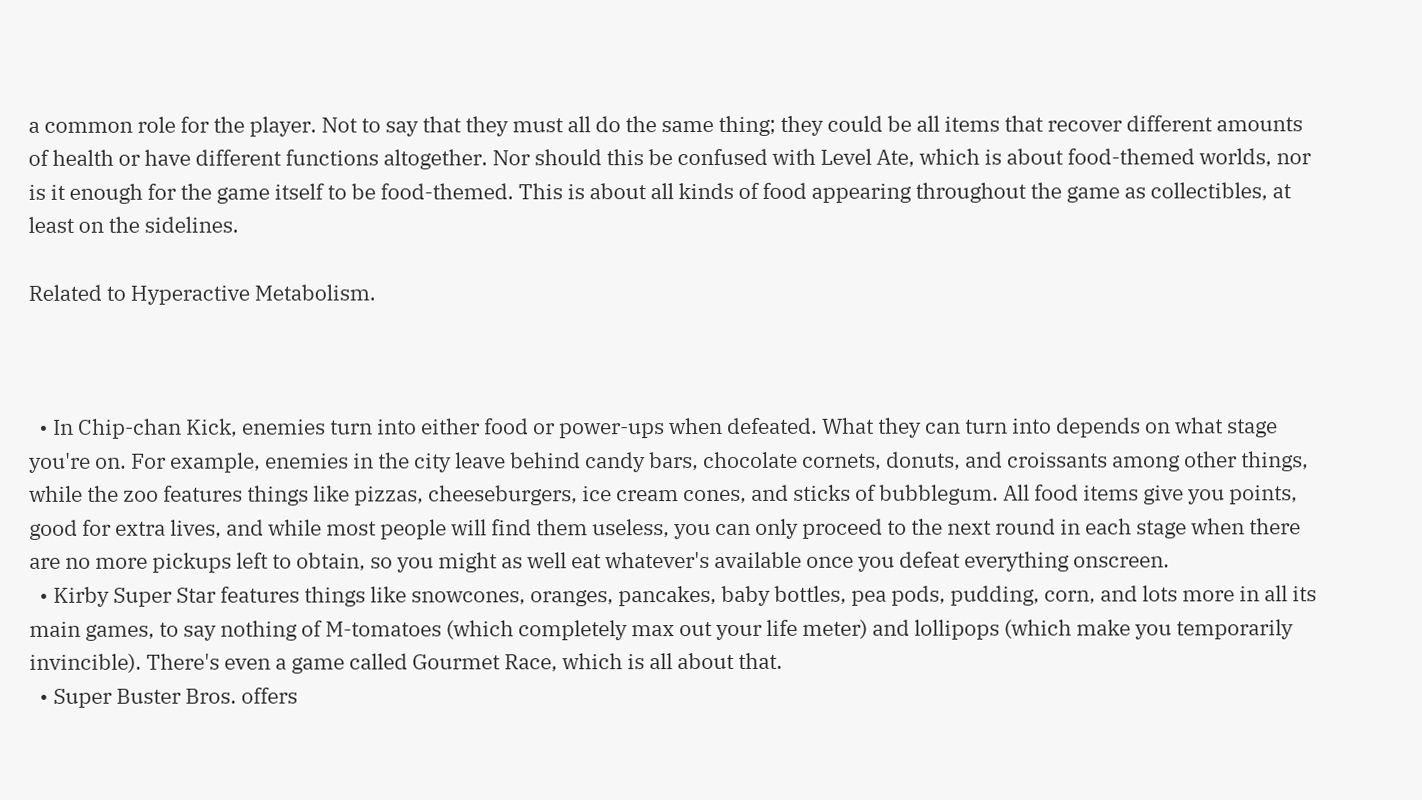a common role for the player. Not to say that they must all do the same thing; they could be all items that recover different amounts of health or have different functions altogether. Nor should this be confused with Level Ate, which is about food-themed worlds, nor is it enough for the game itself to be food-themed. This is about all kinds of food appearing throughout the game as collectibles, at least on the sidelines.

Related to Hyperactive Metabolism.



  • In Chip-chan Kick, enemies turn into either food or power-ups when defeated. What they can turn into depends on what stage you're on. For example, enemies in the city leave behind candy bars, chocolate cornets, donuts, and croissants among other things, while the zoo features things like pizzas, cheeseburgers, ice cream cones, and sticks of bubblegum. All food items give you points, good for extra lives, and while most people will find them useless, you can only proceed to the next round in each stage when there are no more pickups left to obtain, so you might as well eat whatever's available once you defeat everything onscreen.
  • Kirby Super Star features things like snowcones, oranges, pancakes, baby bottles, pea pods, pudding, corn, and lots more in all its main games, to say nothing of M-tomatoes (which completely max out your life meter) and lollipops (which make you temporarily invincible). There's even a game called Gourmet Race, which is all about that.
  • Super Buster Bros. offers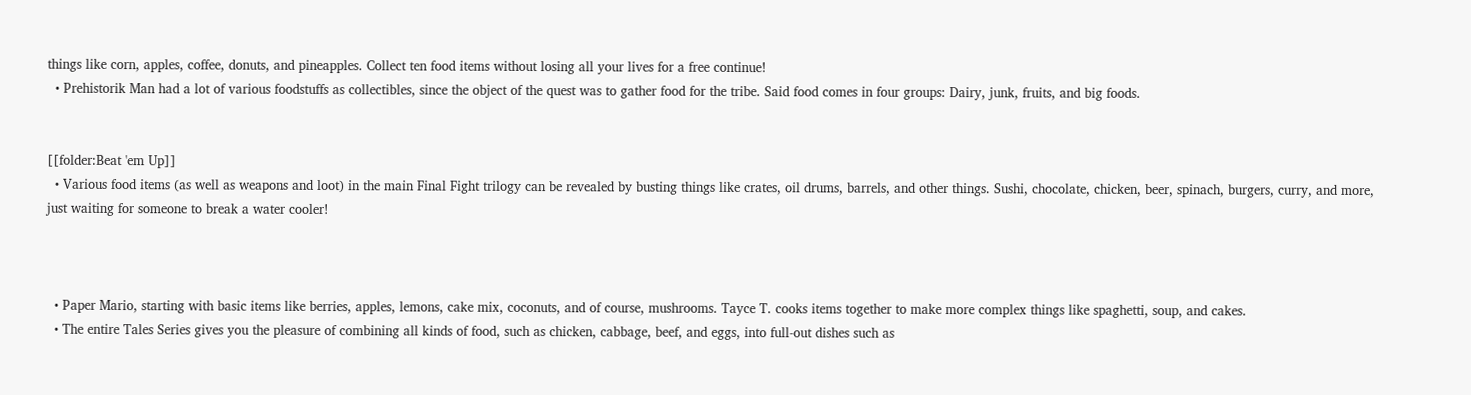things like corn, apples, coffee, donuts, and pineapples. Collect ten food items without losing all your lives for a free continue!
  • Prehistorik Man had a lot of various foodstuffs as collectibles, since the object of the quest was to gather food for the tribe. Said food comes in four groups: Dairy, junk, fruits, and big foods.


[[folder:Beat 'em Up]]
  • Various food items (as well as weapons and loot) in the main Final Fight trilogy can be revealed by busting things like crates, oil drums, barrels, and other things. Sushi, chocolate, chicken, beer, spinach, burgers, curry, and more, just waiting for someone to break a water cooler!



  • Paper Mario, starting with basic items like berries, apples, lemons, cake mix, coconuts, and of course, mushrooms. Tayce T. cooks items together to make more complex things like spaghetti, soup, and cakes.
  • The entire Tales Series gives you the pleasure of combining all kinds of food, such as chicken, cabbage, beef, and eggs, into full-out dishes such as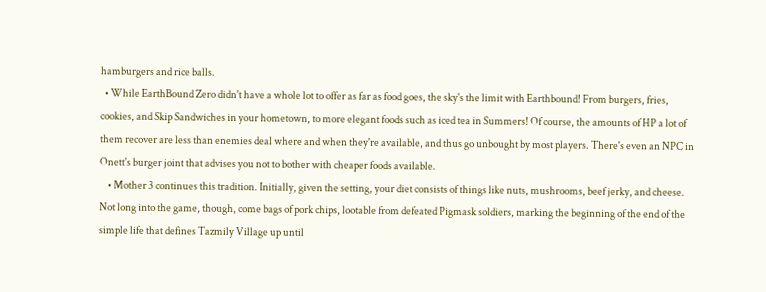hamburgers and rice balls.
  • While EarthBound Zero didn't have a whole lot to offer as far as food goes, the sky's the limit with Earthbound! From burgers, fries, cookies, and Skip Sandwiches in your hometown, to more elegant foods such as iced tea in Summers! Of course, the amounts of HP a lot of them recover are less than enemies deal where and when they're available, and thus go unbought by most players. There's even an NPC in Onett's burger joint that advises you not to bother with cheaper foods available.
    • Mother 3 continues this tradition. Initially, given the setting, your diet consists of things like nuts, mushrooms, beef jerky, and cheese. Not long into the game, though, come bags of pork chips, lootable from defeated Pigmask soldiers, marking the beginning of the end of the simple life that defines Tazmily Village up until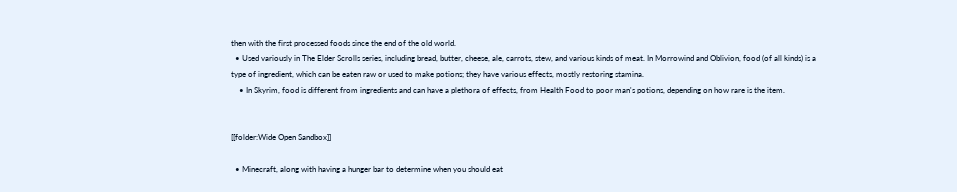then with the first processed foods since the end of the old world.
  • Used variously in The Elder Scrolls series, including bread, butter, cheese, ale, carrots, stew, and various kinds of meat. In Morrowind and Oblivion, food (of all kinds) is a type of ingredient, which can be eaten raw or used to make potions; they have various effects, mostly restoring stamina.
    • In Skyrim, food is different from ingredients and can have a plethora of effects, from Health Food to poor man's potions, depending on how rare is the item.


[[folder:Wide Open Sandbox]]

  • Minecraft, along with having a hunger bar to determine when you should eat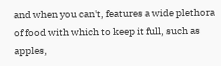and when you can't, features a wide plethora of food with which to keep it full, such as apples,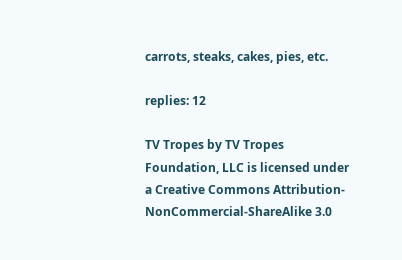carrots, steaks, cakes, pies, etc.

replies: 12

TV Tropes by TV Tropes Foundation, LLC is licensed under a Creative Commons Attribution-NonCommercial-ShareAlike 3.0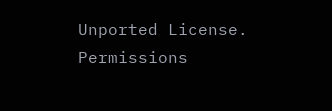Unported License.
Permissions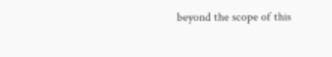beyond the scope of this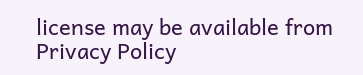license may be available from
Privacy Policy